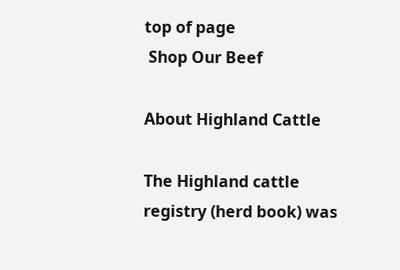top of page
 Shop Our Beef

About Highland Cattle

The Highland cattle registry (herd book) was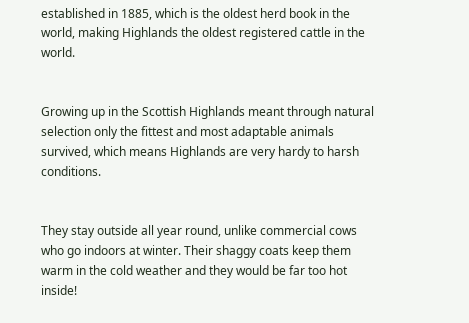established in 1885, which is the oldest herd book in the world, making Highlands the oldest registered cattle in the world.


Growing up in the Scottish Highlands meant through natural selection only the fittest and most adaptable animals survived, which means Highlands are very hardy to harsh conditions.


They stay outside all year round, unlike commercial cows who go indoors at winter. Their shaggy coats keep them warm in the cold weather and they would be far too hot inside!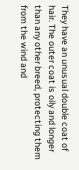They have an unusual double coat of hair. The outer coat is oily and longer than any other breed, protecting them from the wind and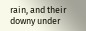rain, and their downy under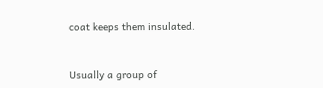coat keeps them insulated.


Usually a group of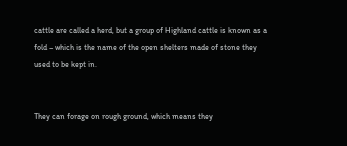cattle are called a herd, but a group of Highland cattle is known as a fold – which is the name of the open shelters made of stone they used to be kept in.


They can forage on rough ground, which means they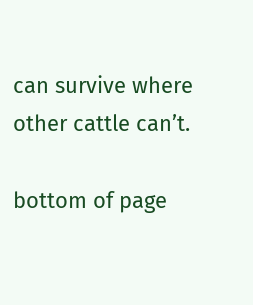can survive where other cattle can’t.

bottom of page